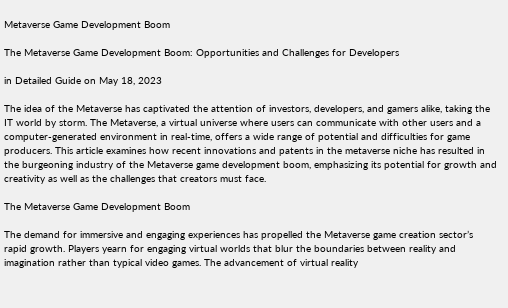Metaverse Game Development Boom

The Metaverse Game Development Boom: Opportunities and Challenges for Developers

in Detailed Guide on May 18, 2023

The idea of the Metaverse has captivated the attention of investors, developers, and gamers alike, taking the IT world by storm. The Metaverse, a virtual universe where users can communicate with other users and a computer-generated environment in real-time, offers a wide range of potential and difficulties for game producers. This article examines how recent innovations and patents in the metaverse niche has resulted in the burgeoning industry of the Metaverse game development boom, emphasizing its potential for growth and creativity as well as the challenges that creators must face.

The Metaverse Game Development Boom

The demand for immersive and engaging experiences has propelled the Metaverse game creation sector’s rapid growth. Players yearn for engaging virtual worlds that blur the boundaries between reality and imagination rather than typical video games. The advancement of virtual reality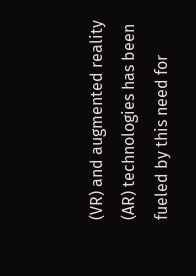(VR) and augmented reality (AR) technologies has been fueled by this need for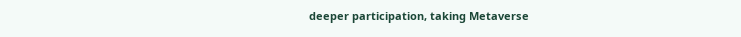deeper participation, taking Metaverse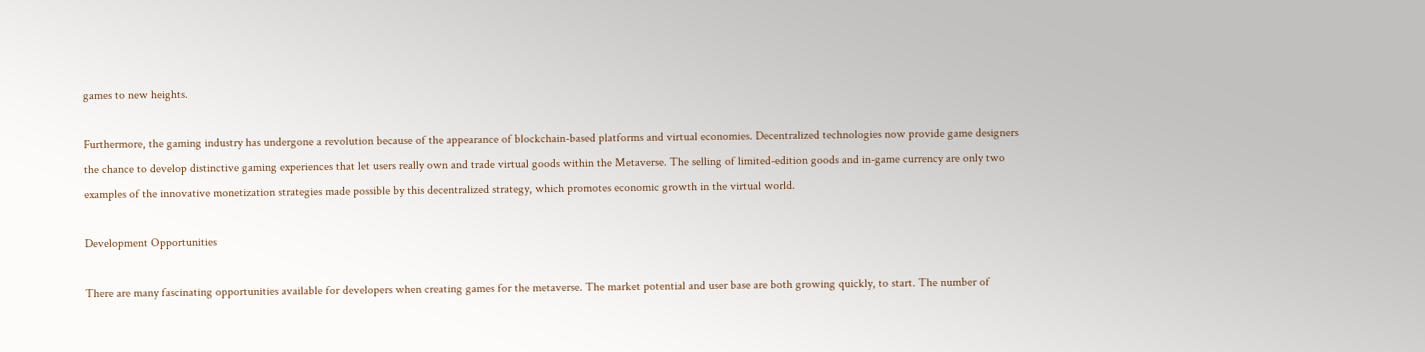games to new heights.

Furthermore, the gaming industry has undergone a revolution because of the appearance of blockchain-based platforms and virtual economies. Decentralized technologies now provide game designers the chance to develop distinctive gaming experiences that let users really own and trade virtual goods within the Metaverse. The selling of limited-edition goods and in-game currency are only two examples of the innovative monetization strategies made possible by this decentralized strategy, which promotes economic growth in the virtual world.

Development Opportunities

There are many fascinating opportunities available for developers when creating games for the metaverse. The market potential and user base are both growing quickly, to start. The number of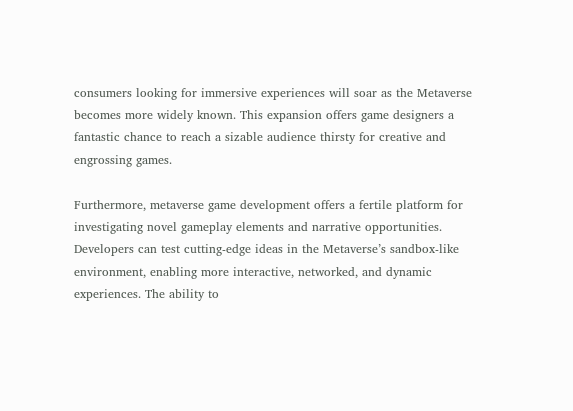consumers looking for immersive experiences will soar as the Metaverse becomes more widely known. This expansion offers game designers a fantastic chance to reach a sizable audience thirsty for creative and engrossing games.

Furthermore, metaverse game development offers a fertile platform for investigating novel gameplay elements and narrative opportunities. Developers can test cutting-edge ideas in the Metaverse’s sandbox-like environment, enabling more interactive, networked, and dynamic experiences. The ability to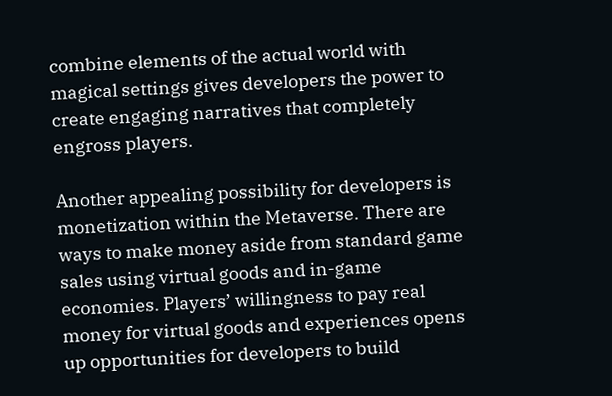combine elements of the actual world with magical settings gives developers the power to create engaging narratives that completely engross players.

Another appealing possibility for developers is monetization within the Metaverse. There are ways to make money aside from standard game sales using virtual goods and in-game economies. Players’ willingness to pay real money for virtual goods and experiences opens up opportunities for developers to build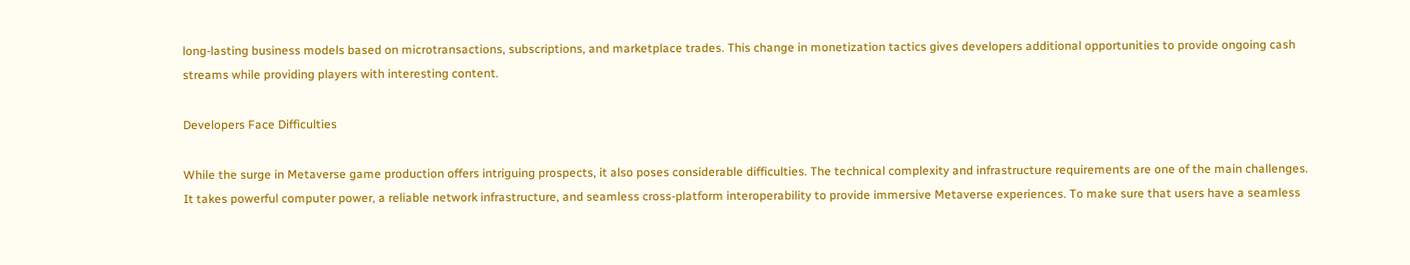long-lasting business models based on microtransactions, subscriptions, and marketplace trades. This change in monetization tactics gives developers additional opportunities to provide ongoing cash streams while providing players with interesting content.

Developers Face Difficulties

While the surge in Metaverse game production offers intriguing prospects, it also poses considerable difficulties. The technical complexity and infrastructure requirements are one of the main challenges. It takes powerful computer power, a reliable network infrastructure, and seamless cross-platform interoperability to provide immersive Metaverse experiences. To make sure that users have a seamless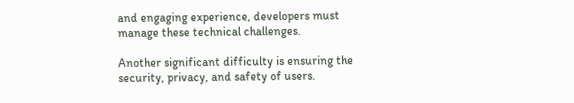and engaging experience, developers must manage these technical challenges.

Another significant difficulty is ensuring the security, privacy, and safety of users.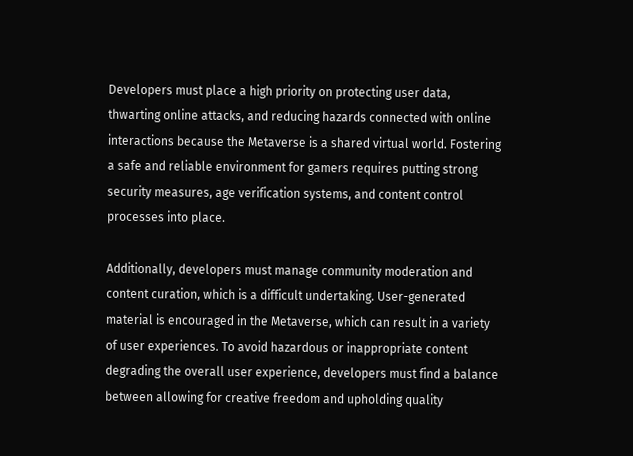Developers must place a high priority on protecting user data, thwarting online attacks, and reducing hazards connected with online interactions because the Metaverse is a shared virtual world. Fostering a safe and reliable environment for gamers requires putting strong security measures, age verification systems, and content control processes into place.

Additionally, developers must manage community moderation and content curation, which is a difficult undertaking. User-generated material is encouraged in the Metaverse, which can result in a variety of user experiences. To avoid hazardous or inappropriate content degrading the overall user experience, developers must find a balance between allowing for creative freedom and upholding quality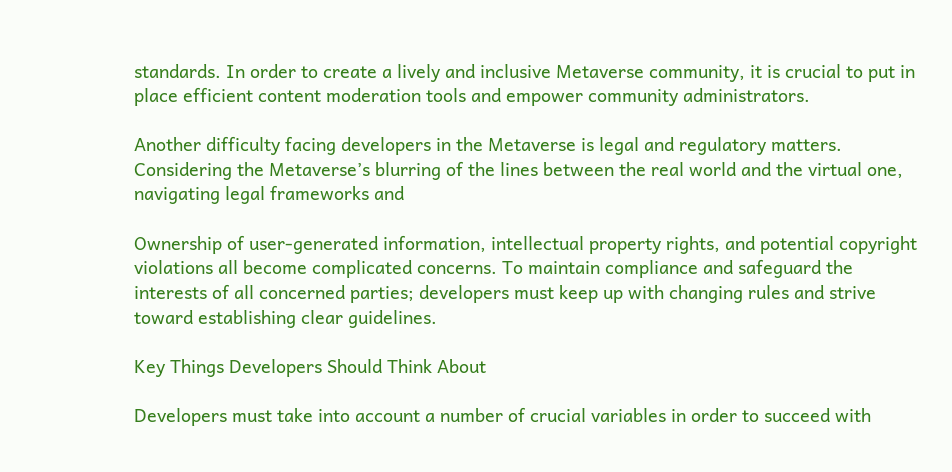standards. In order to create a lively and inclusive Metaverse community, it is crucial to put in place efficient content moderation tools and empower community administrators.

Another difficulty facing developers in the Metaverse is legal and regulatory matters. Considering the Metaverse’s blurring of the lines between the real world and the virtual one, navigating legal frameworks and

Ownership of user-generated information, intellectual property rights, and potential copyright violations all become complicated concerns. To maintain compliance and safeguard the interests of all concerned parties; developers must keep up with changing rules and strive toward establishing clear guidelines.

Key Things Developers Should Think About

Developers must take into account a number of crucial variables in order to succeed with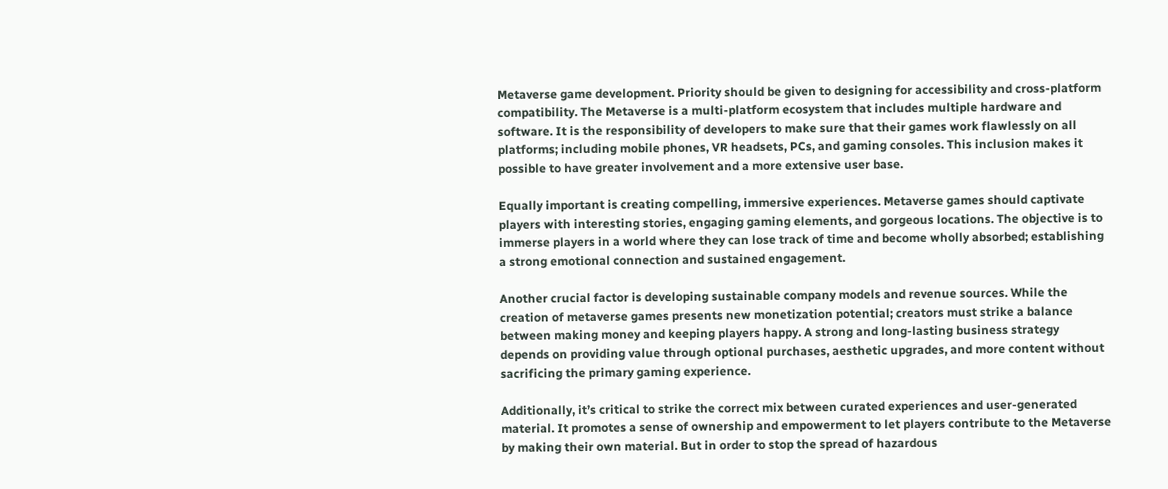Metaverse game development. Priority should be given to designing for accessibility and cross-platform compatibility. The Metaverse is a multi-platform ecosystem that includes multiple hardware and software. It is the responsibility of developers to make sure that their games work flawlessly on all platforms; including mobile phones, VR headsets, PCs, and gaming consoles. This inclusion makes it possible to have greater involvement and a more extensive user base.

Equally important is creating compelling, immersive experiences. Metaverse games should captivate players with interesting stories, engaging gaming elements, and gorgeous locations. The objective is to immerse players in a world where they can lose track of time and become wholly absorbed; establishing a strong emotional connection and sustained engagement.

Another crucial factor is developing sustainable company models and revenue sources. While the creation of metaverse games presents new monetization potential; creators must strike a balance between making money and keeping players happy. A strong and long-lasting business strategy depends on providing value through optional purchases, aesthetic upgrades, and more content without sacrificing the primary gaming experience.

Additionally, it’s critical to strike the correct mix between curated experiences and user-generated material. It promotes a sense of ownership and empowerment to let players contribute to the Metaverse by making their own material. But in order to stop the spread of hazardous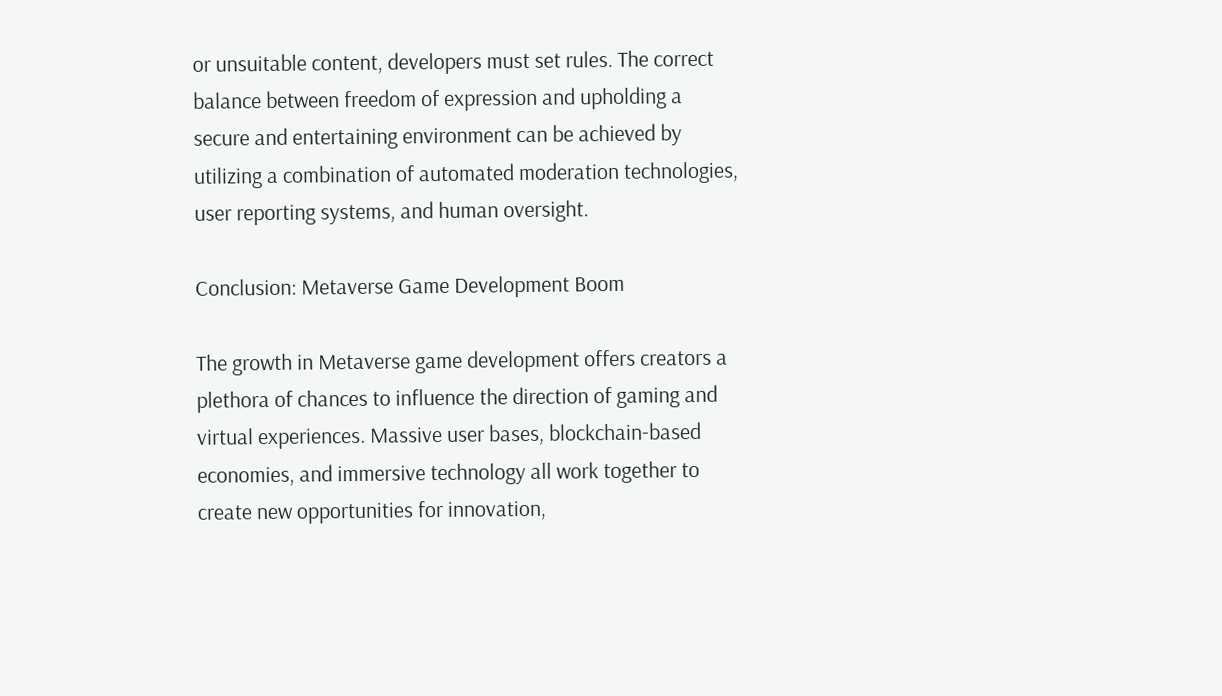or unsuitable content, developers must set rules. The correct balance between freedom of expression and upholding a secure and entertaining environment can be achieved by utilizing a combination of automated moderation technologies, user reporting systems, and human oversight.

Conclusion: Metaverse Game Development Boom

The growth in Metaverse game development offers creators a plethora of chances to influence the direction of gaming and virtual experiences. Massive user bases, blockchain-based economies, and immersive technology all work together to create new opportunities for innovation,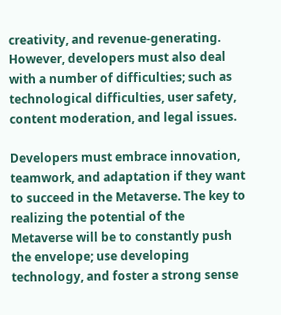creativity, and revenue-generating. However, developers must also deal with a number of difficulties; such as technological difficulties, user safety, content moderation, and legal issues.

Developers must embrace innovation, teamwork, and adaptation if they want to succeed in the Metaverse. The key to realizing the potential of the Metaverse will be to constantly push the envelope; use developing technology, and foster a strong sense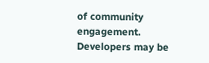of community engagement. Developers may be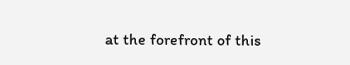at the forefront of this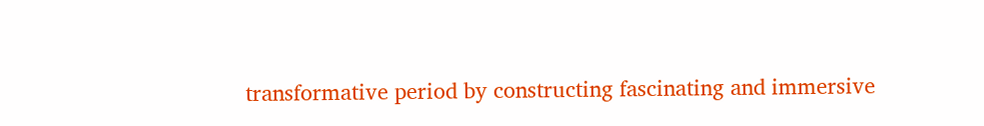transformative period by constructing fascinating and immersive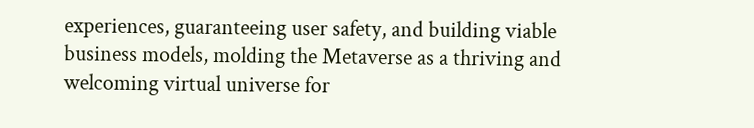experiences, guaranteeing user safety, and building viable business models, molding the Metaverse as a thriving and welcoming virtual universe for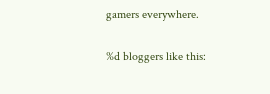gamers everywhere.

%d bloggers like this: